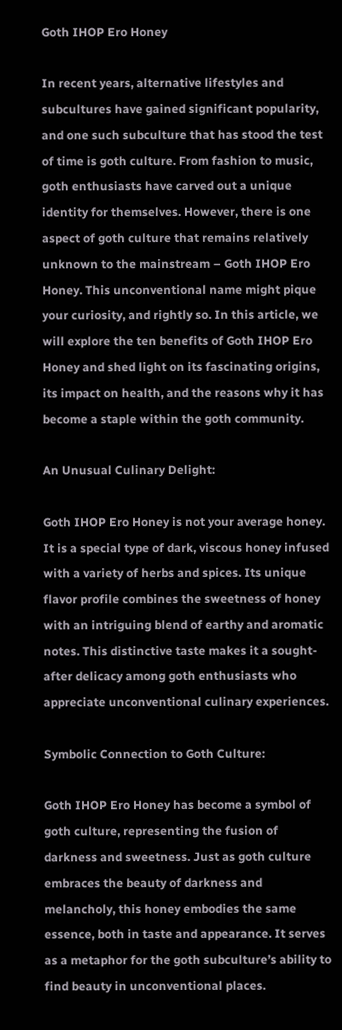Goth IHOP Ero Honey

In recent years, alternative lifestyles and subcultures have gained significant popularity, and one such subculture that has stood the test of time is goth culture. From fashion to music, goth enthusiasts have carved out a unique identity for themselves. However, there is one aspect of goth culture that remains relatively unknown to the mainstream – Goth IHOP Ero Honey. This unconventional name might pique your curiosity, and rightly so. In this article, we will explore the ten benefits of Goth IHOP Ero Honey and shed light on its fascinating origins, its impact on health, and the reasons why it has become a staple within the goth community.

An Unusual Culinary Delight:

Goth IHOP Ero Honey is not your average honey. It is a special type of dark, viscous honey infused with a variety of herbs and spices. Its unique flavor profile combines the sweetness of honey with an intriguing blend of earthy and aromatic notes. This distinctive taste makes it a sought-after delicacy among goth enthusiasts who appreciate unconventional culinary experiences.

Symbolic Connection to Goth Culture:

Goth IHOP Ero Honey has become a symbol of goth culture, representing the fusion of darkness and sweetness. Just as goth culture embraces the beauty of darkness and melancholy, this honey embodies the same essence, both in taste and appearance. It serves as a metaphor for the goth subculture’s ability to find beauty in unconventional places.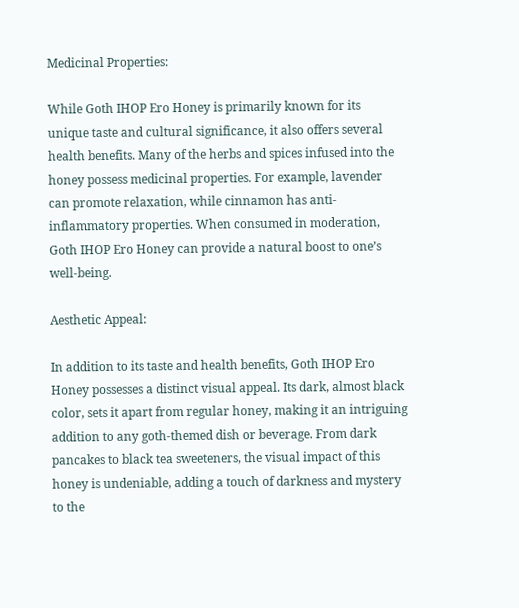Medicinal Properties:

While Goth IHOP Ero Honey is primarily known for its unique taste and cultural significance, it also offers several health benefits. Many of the herbs and spices infused into the honey possess medicinal properties. For example, lavender can promote relaxation, while cinnamon has anti-inflammatory properties. When consumed in moderation, Goth IHOP Ero Honey can provide a natural boost to one’s well-being.

Aesthetic Appeal:

In addition to its taste and health benefits, Goth IHOP Ero Honey possesses a distinct visual appeal. Its dark, almost black color, sets it apart from regular honey, making it an intriguing addition to any goth-themed dish or beverage. From dark pancakes to black tea sweeteners, the visual impact of this honey is undeniable, adding a touch of darkness and mystery to the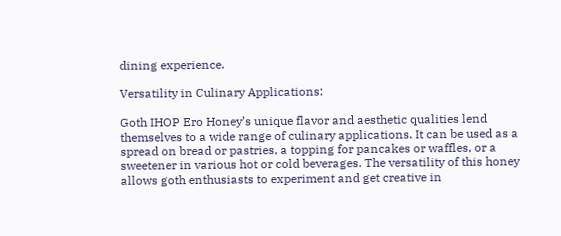dining experience.

Versatility in Culinary Applications:

Goth IHOP Ero Honey’s unique flavor and aesthetic qualities lend themselves to a wide range of culinary applications. It can be used as a spread on bread or pastries, a topping for pancakes or waffles, or a sweetener in various hot or cold beverages. The versatility of this honey allows goth enthusiasts to experiment and get creative in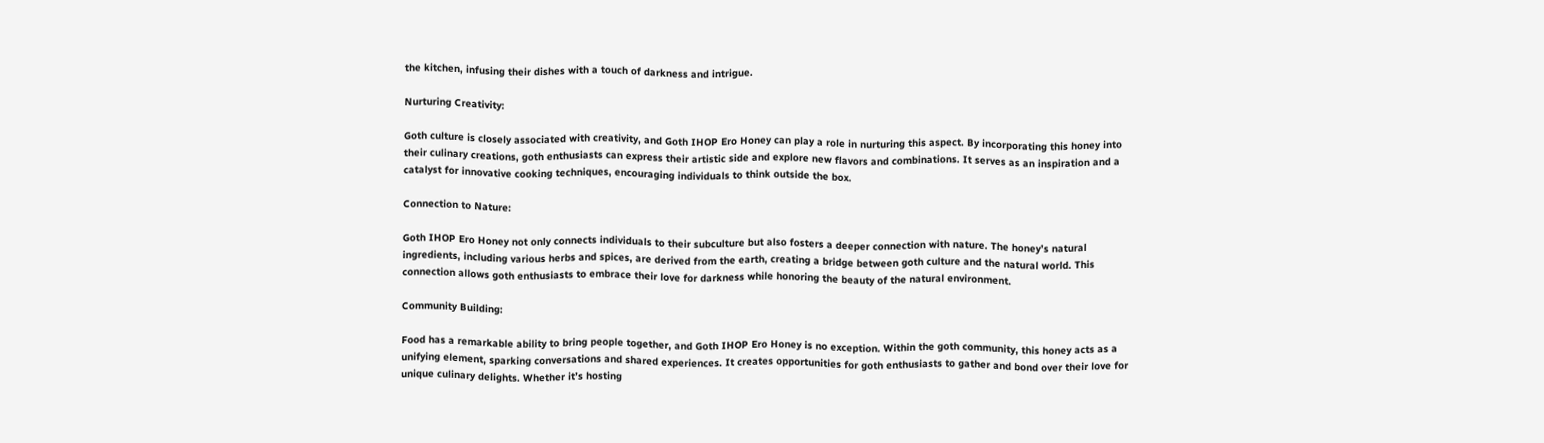the kitchen, infusing their dishes with a touch of darkness and intrigue.

Nurturing Creativity:

Goth culture is closely associated with creativity, and Goth IHOP Ero Honey can play a role in nurturing this aspect. By incorporating this honey into their culinary creations, goth enthusiasts can express their artistic side and explore new flavors and combinations. It serves as an inspiration and a catalyst for innovative cooking techniques, encouraging individuals to think outside the box.

Connection to Nature:

Goth IHOP Ero Honey not only connects individuals to their subculture but also fosters a deeper connection with nature. The honey’s natural ingredients, including various herbs and spices, are derived from the earth, creating a bridge between goth culture and the natural world. This connection allows goth enthusiasts to embrace their love for darkness while honoring the beauty of the natural environment.

Community Building:

Food has a remarkable ability to bring people together, and Goth IHOP Ero Honey is no exception. Within the goth community, this honey acts as a unifying element, sparking conversations and shared experiences. It creates opportunities for goth enthusiasts to gather and bond over their love for unique culinary delights. Whether it’s hosting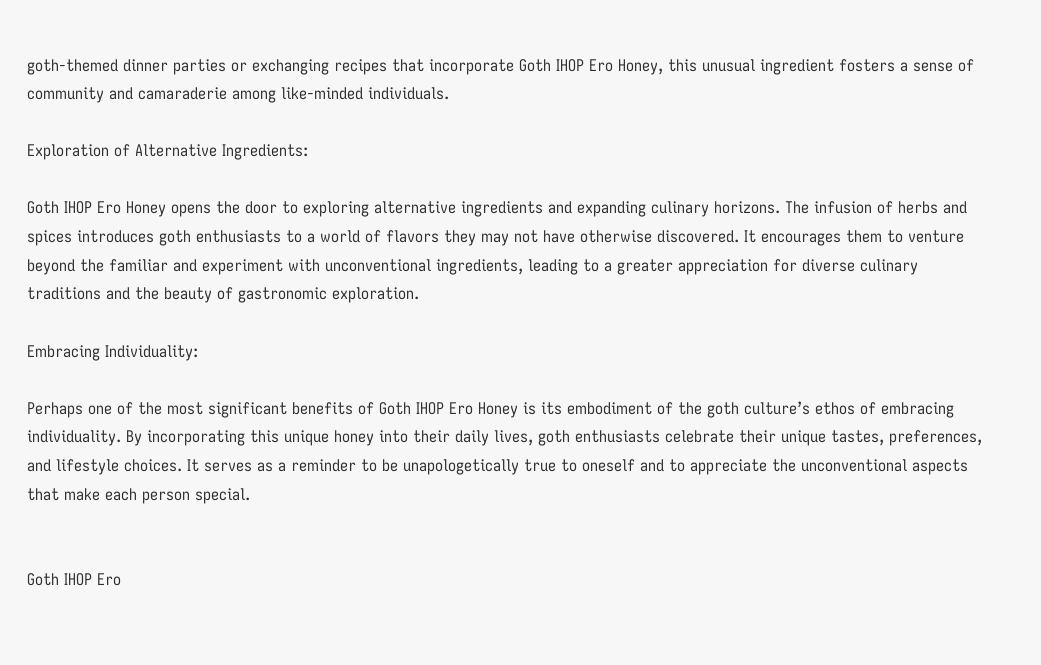goth-themed dinner parties or exchanging recipes that incorporate Goth IHOP Ero Honey, this unusual ingredient fosters a sense of community and camaraderie among like-minded individuals.

Exploration of Alternative Ingredients:

Goth IHOP Ero Honey opens the door to exploring alternative ingredients and expanding culinary horizons. The infusion of herbs and spices introduces goth enthusiasts to a world of flavors they may not have otherwise discovered. It encourages them to venture beyond the familiar and experiment with unconventional ingredients, leading to a greater appreciation for diverse culinary traditions and the beauty of gastronomic exploration.

Embracing Individuality:

Perhaps one of the most significant benefits of Goth IHOP Ero Honey is its embodiment of the goth culture’s ethos of embracing individuality. By incorporating this unique honey into their daily lives, goth enthusiasts celebrate their unique tastes, preferences, and lifestyle choices. It serves as a reminder to be unapologetically true to oneself and to appreciate the unconventional aspects that make each person special.


Goth IHOP Ero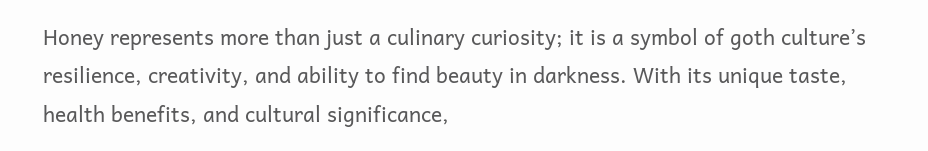Honey represents more than just a culinary curiosity; it is a symbol of goth culture’s resilience, creativity, and ability to find beauty in darkness. With its unique taste, health benefits, and cultural significance,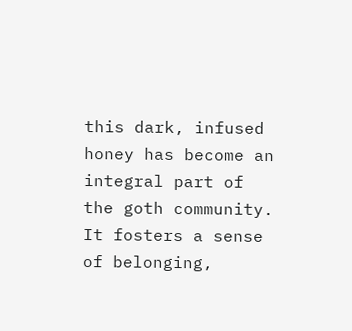this dark, infused honey has become an integral part of the goth community. It fosters a sense of belonging,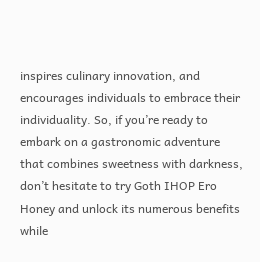inspires culinary innovation, and encourages individuals to embrace their individuality. So, if you’re ready to embark on a gastronomic adventure that combines sweetness with darkness, don’t hesitate to try Goth IHOP Ero Honey and unlock its numerous benefits while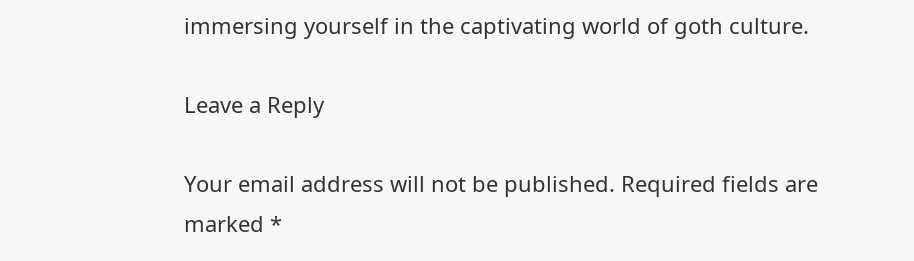immersing yourself in the captivating world of goth culture.

Leave a Reply

Your email address will not be published. Required fields are marked *